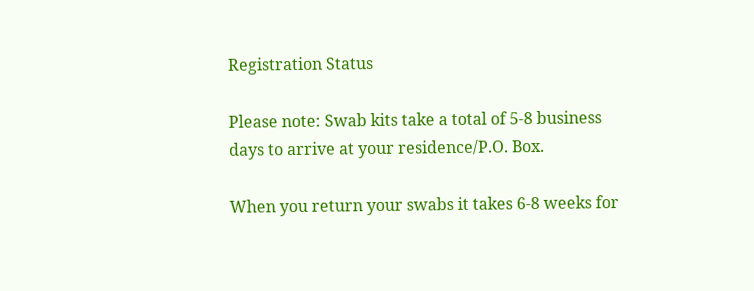Registration Status

Please note: Swab kits take a total of 5-8 business days to arrive at your residence/P.O. Box.

When you return your swabs it takes 6-8 weeks for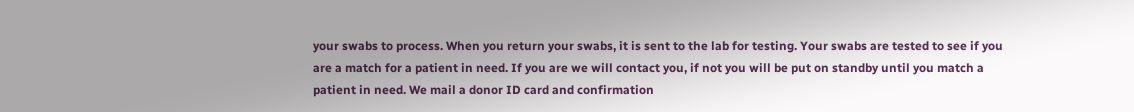your swabs to process. When you return your swabs, it is sent to the lab for testing. Your swabs are tested to see if you are a match for a patient in need. If you are we will contact you, if not you will be put on standby until you match a patient in need. We mail a donor ID card and confirmation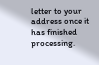letter to your address once it has finished processing.